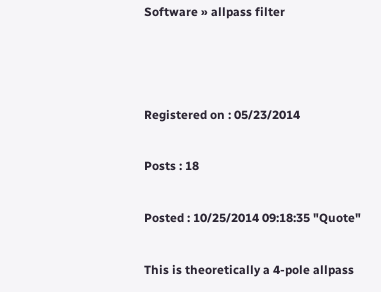Software » allpass filter



Registered on : 05/23/2014

Posts : 18

Posted : 10/25/2014 09:18:35 "Quote"

This is theoretically a 4-pole allpass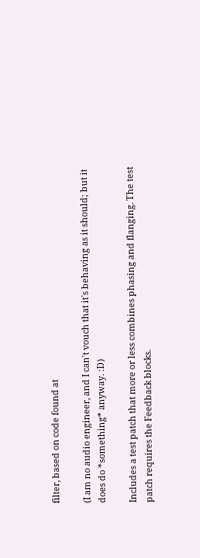filter, based on code found at

(I am no audio engineer, and I can't vouch that it's behaving as it should; but it does do *something* anyway. :D)

Includes a test patch that more or less combines phasing and flanging. The test patch requires the Feedback blocks.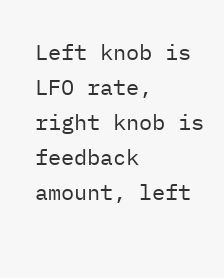Left knob is LFO rate, right knob is feedback amount, left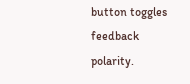button toggles feedback polarity.